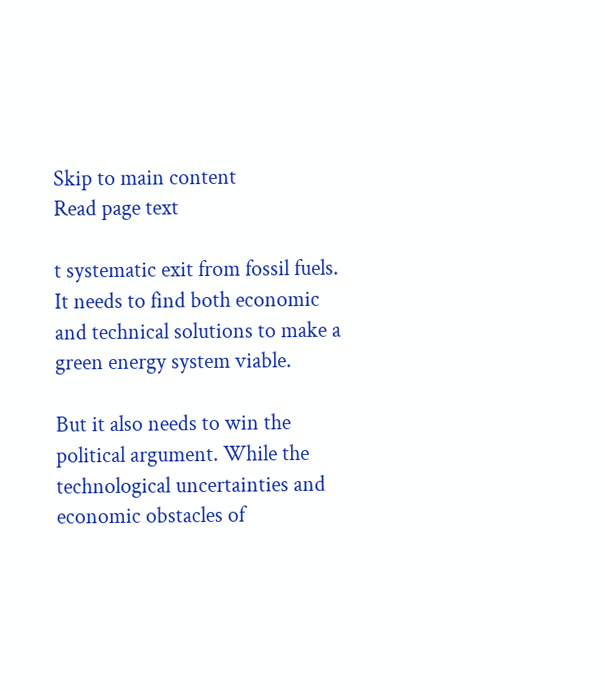Skip to main content
Read page text

t systematic exit from fossil fuels. It needs to find both economic and technical solutions to make a green energy system viable.

But it also needs to win the political argument. While the technological uncertainties and economic obstacles of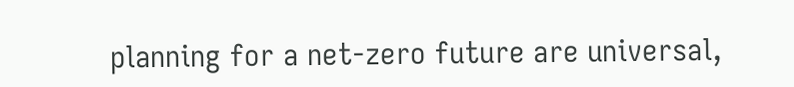planning for a net-zero future are universal,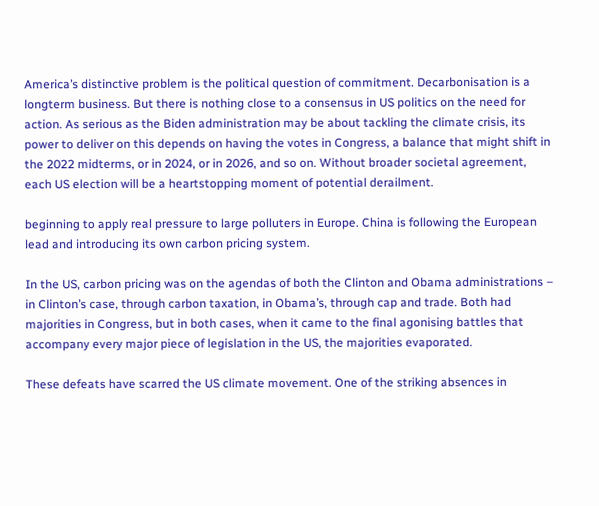America’s distinctive problem is the political question of commitment. Decarbonisation is a longterm business. But there is nothing close to a consensus in US politics on the need for action. As serious as the Biden administration may be about tackling the climate crisis, its power to deliver on this depends on having the votes in Congress, a balance that might shift in the 2022 midterms, or in 2024, or in 2026, and so on. Without broader societal agreement, each US election will be a heartstopping moment of potential derailment.

beginning to apply real pressure to large polluters in Europe. China is following the European lead and introducing its own carbon pricing system.

In the US, carbon pricing was on the agendas of both the Clinton and Obama administrations – in Clinton’s case, through carbon taxation, in Obama’s, through cap and trade. Both had majorities in Congress, but in both cases, when it came to the final agonising battles that accompany every major piece of legislation in the US, the majorities evaporated.

These defeats have scarred the US climate movement. One of the striking absences in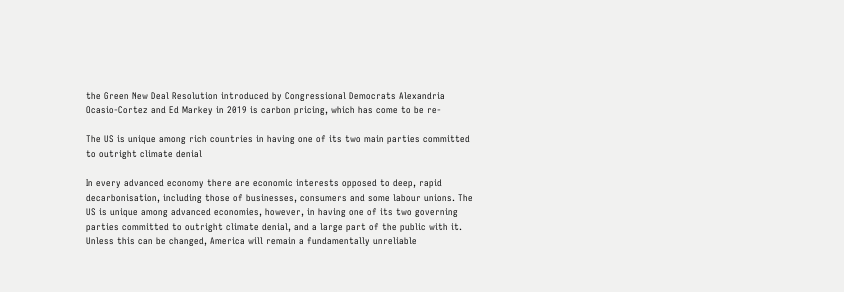the Green New Deal Resolution introduced by Congressional Democrats Alexandria Ocasio-Cortez and Ed Markey in 2019 is carbon pricing, which has come to be re-

The US is unique among rich countries in having one of its two main parties committed to outright climate denial

In every advanced economy there are economic interests opposed to deep, rapid decarbonisation, including those of businesses, consumers and some labour unions. The US is unique among advanced economies, however, in having one of its two governing parties committed to outright climate denial, and a large part of the public with it. Unless this can be changed, America will remain a fundamentally unreliable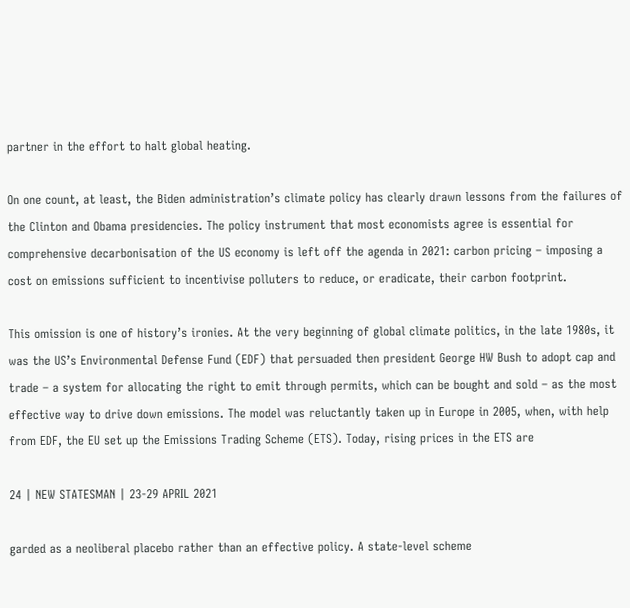partner in the effort to halt global heating.

On one count, at least, the Biden administration’s climate policy has clearly drawn lessons from the failures of the Clinton and Obama presidencies. The policy instrument that most economists agree is essential for comprehensive decarbonisation of the US economy is left off the agenda in 2021: carbon pricing – imposing a cost on emissions sufficient to incentivise polluters to reduce, or eradicate, their carbon footprint.

This omission is one of history’s ironies. At the very beginning of global climate politics, in the late 1980s, it was the US’s Environmental Defense Fund (EDF) that persuaded then president George HW Bush to adopt cap and trade – a system for allocating the right to emit through permits, which can be bought and sold – as the most effective way to drive down emissions. The model was reluctantly taken up in Europe in 2005, when, with help from EDF, the EU set up the Emissions Trading Scheme (ETS). Today, rising prices in the ETS are

24 | NEW STATESMAN | 23-29 APRIL 2021

garded as a neoliberal placebo rather than an effective policy. A state-level scheme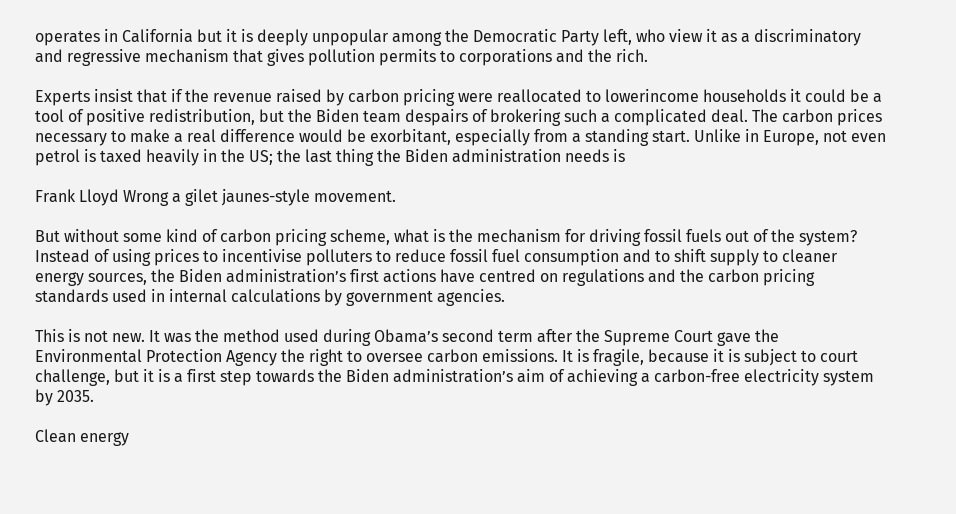operates in California but it is deeply unpopular among the Democratic Party left, who view it as a discriminatory and regressive mechanism that gives pollution permits to corporations and the rich.

Experts insist that if the revenue raised by carbon pricing were reallocated to lowerincome households it could be a tool of positive redistribution, but the Biden team despairs of brokering such a complicated deal. The carbon prices necessary to make a real difference would be exorbitant, especially from a standing start. Unlike in Europe, not even petrol is taxed heavily in the US; the last thing the Biden administration needs is

Frank Lloyd Wrong a gilet jaunes-style movement.

But without some kind of carbon pricing scheme, what is the mechanism for driving fossil fuels out of the system? Instead of using prices to incentivise polluters to reduce fossil fuel consumption and to shift supply to cleaner energy sources, the Biden administration’s first actions have centred on regulations and the carbon pricing standards used in internal calculations by government agencies.

This is not new. It was the method used during Obama’s second term after the Supreme Court gave the Environmental Protection Agency the right to oversee carbon emissions. It is fragile, because it is subject to court challenge, but it is a first step towards the Biden administration’s aim of achieving a carbon-free electricity system by 2035.

Clean energy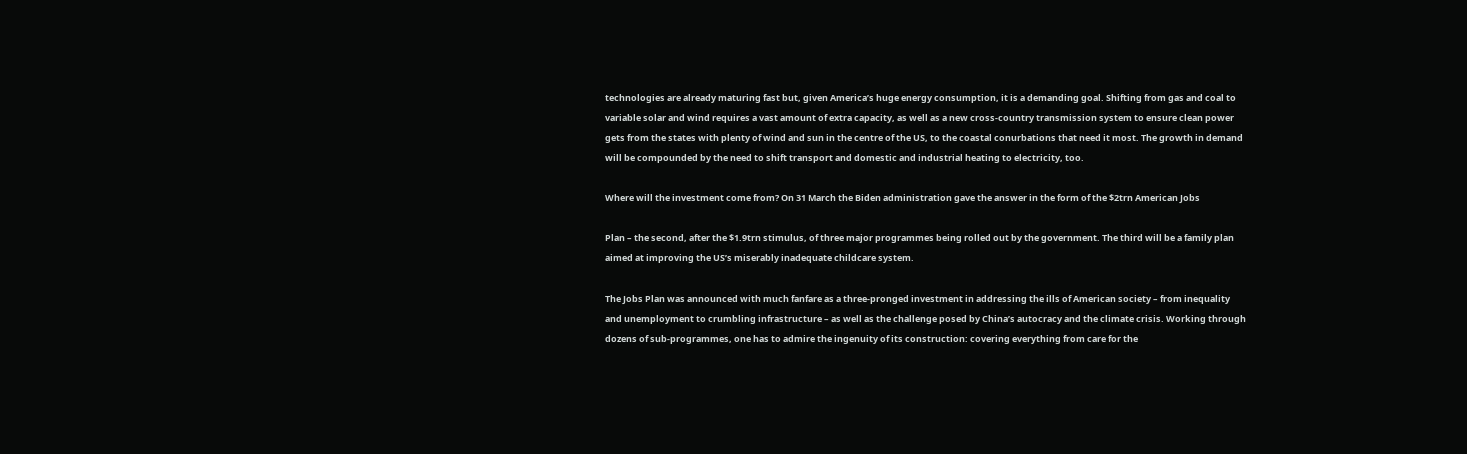technologies are already maturing fast but, given America’s huge energy consumption, it is a demanding goal. Shifting from gas and coal to variable solar and wind requires a vast amount of extra capacity, as well as a new cross-country transmission system to ensure clean power gets from the states with plenty of wind and sun in the centre of the US, to the coastal conurbations that need it most. The growth in demand will be compounded by the need to shift transport and domestic and industrial heating to electricity, too.

Where will the investment come from? On 31 March the Biden administration gave the answer in the form of the $2trn American Jobs

Plan – the second, after the $1.9trn stimulus, of three major programmes being rolled out by the government. The third will be a family plan aimed at improving the US’s miserably inadequate childcare system.

The Jobs Plan was announced with much fanfare as a three-pronged investment in addressing the ills of American society – from inequality and unemployment to crumbling infrastructure – as well as the challenge posed by China’s autocracy and the climate crisis. Working through dozens of sub-programmes, one has to admire the ingenuity of its construction: covering everything from care for the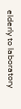elderly to laboratory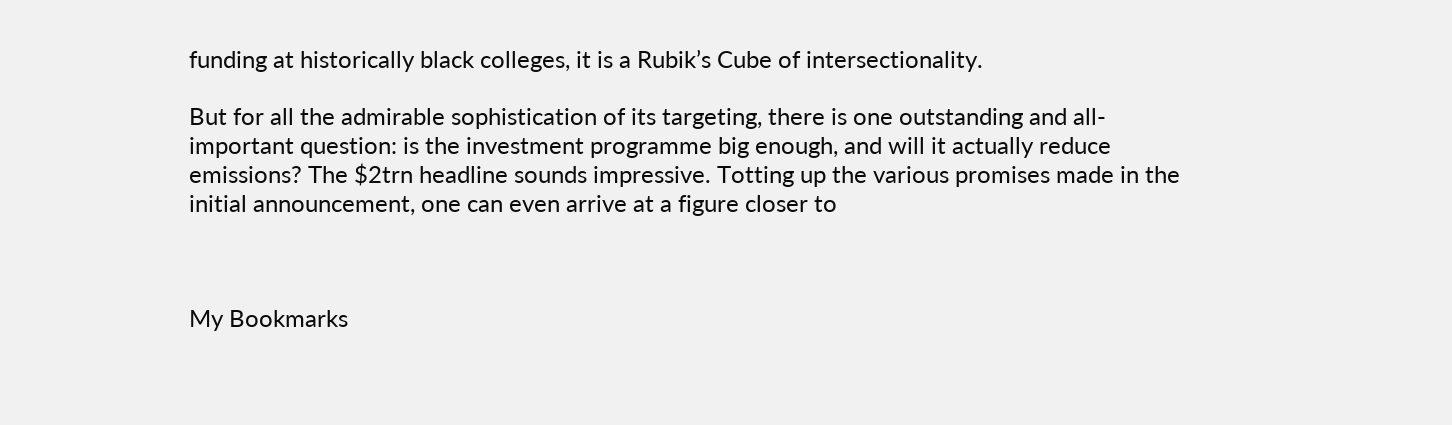funding at historically black colleges, it is a Rubik’s Cube of intersectionality.

But for all the admirable sophistication of its targeting, there is one outstanding and all-important question: is the investment programme big enough, and will it actually reduce emissions? The $2trn headline sounds impressive. Totting up the various promises made in the initial announcement, one can even arrive at a figure closer to



My Bookmarks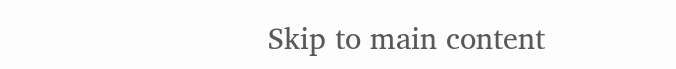Skip to main content